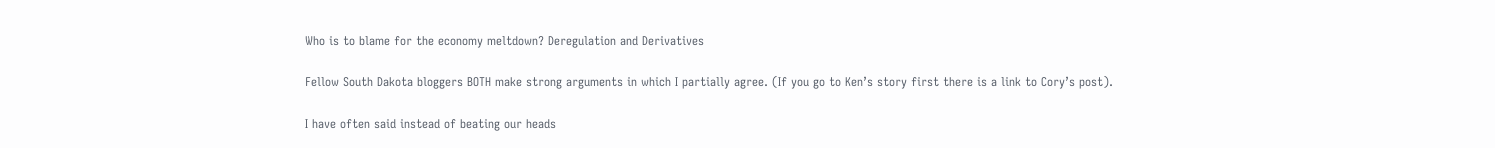Who is to blame for the economy meltdown? Deregulation and Derivatives

Fellow South Dakota bloggers BOTH make strong arguments in which I partially agree. (If you go to Ken’s story first there is a link to Cory’s post).

I have often said instead of beating our heads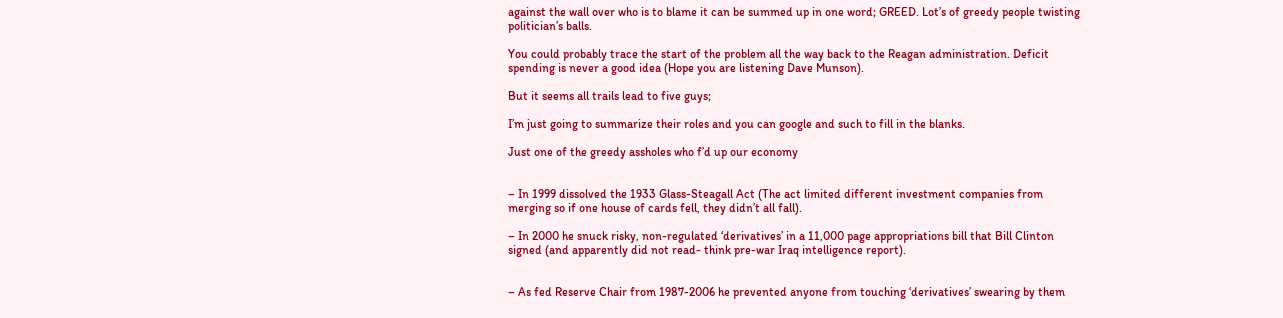against the wall over who is to blame it can be summed up in one word; GREED. Lot’s of greedy people twisting politician’s balls.

You could probably trace the start of the problem all the way back to the Reagan administration. Deficit spending is never a good idea (Hope you are listening Dave Munson).

But it seems all trails lead to five guys;

I’m just going to summarize their roles and you can google and such to fill in the blanks.

Just one of the greedy assholes who f’d up our economy


– In 1999 dissolved the 1933 Glass-Steagall Act (The act limited different investment companies from merging so if one house of cards fell, they didn’t all fall).

– In 2000 he snuck risky, non-regulated ‘derivatives’ in a 11,000 page appropriations bill that Bill Clinton signed (and apparently did not read- think pre-war Iraq intelligence report).


– As fed Reserve Chair from 1987-2006 he prevented anyone from touching ‘derivatives’ swearing by them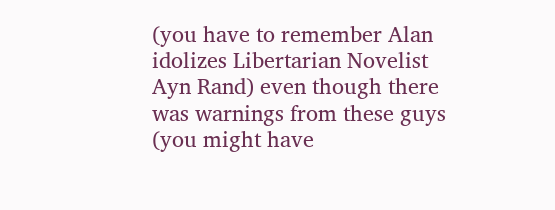(you have to remember Alan idolizes Libertarian Novelist Ayn Rand) even though there was warnings from these guys (you might have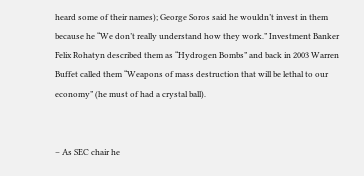heard some of their names); George Soros said he wouldn’t invest in them because he “We don’t really understand how they work.” Investment Banker Felix Rohatyn described them as “Hydrogen Bombs” and back in 2003 Warren Buffet called them “Weapons of mass destruction that will be lethal to our economy” (he must of had a crystal ball).


– As SEC chair he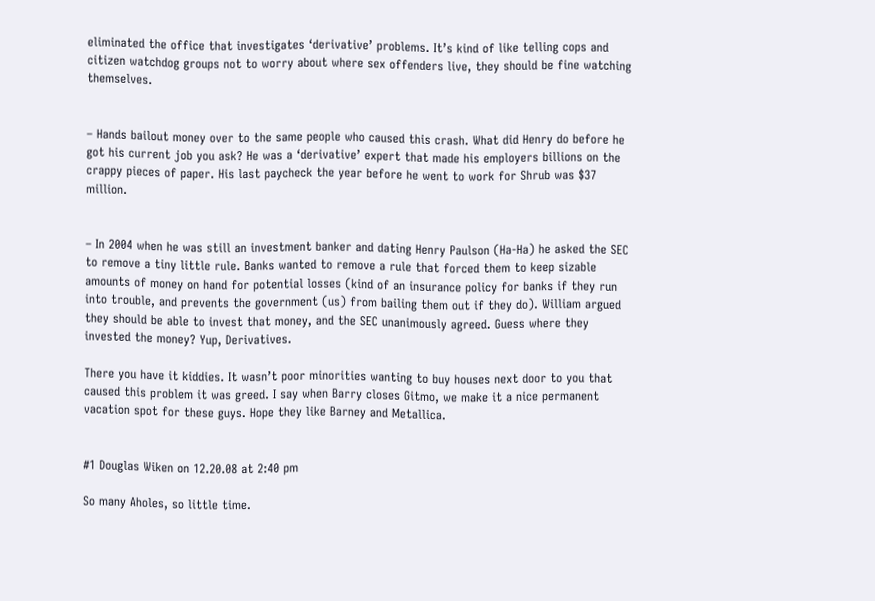eliminated the office that investigates ‘derivative’ problems. It’s kind of like telling cops and citizen watchdog groups not to worry about where sex offenders live, they should be fine watching themselves.


– Hands bailout money over to the same people who caused this crash. What did Henry do before he got his current job you ask? He was a ‘derivative’ expert that made his employers billions on the crappy pieces of paper. His last paycheck the year before he went to work for Shrub was $37 million.


– In 2004 when he was still an investment banker and dating Henry Paulson (Ha-Ha) he asked the SEC to remove a tiny little rule. Banks wanted to remove a rule that forced them to keep sizable amounts of money on hand for potential losses (kind of an insurance policy for banks if they run into trouble, and prevents the government (us) from bailing them out if they do). William argued they should be able to invest that money, and the SEC unanimously agreed. Guess where they invested the money? Yup, Derivatives.

There you have it kiddies. It wasn’t poor minorities wanting to buy houses next door to you that caused this problem it was greed. I say when Barry closes Gitmo, we make it a nice permanent vacation spot for these guys. Hope they like Barney and Metallica.


#1 Douglas Wiken on 12.20.08 at 2:40 pm

So many Aholes, so little time.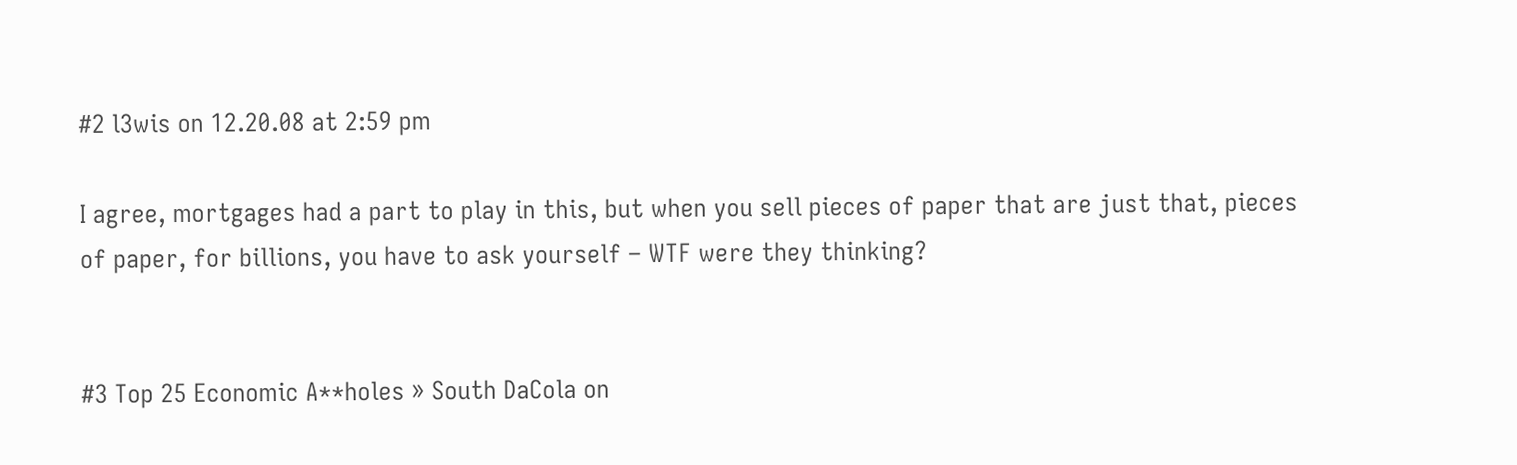#2 l3wis on 12.20.08 at 2:59 pm

I agree, mortgages had a part to play in this, but when you sell pieces of paper that are just that, pieces of paper, for billions, you have to ask yourself – WTF were they thinking?


#3 Top 25 Economic A**holes » South DaCola on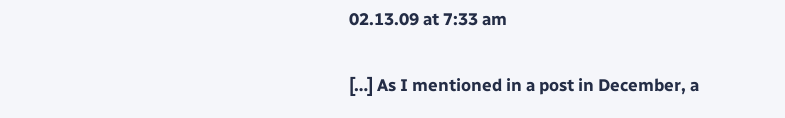02.13.09 at 7:33 am

[…] As I mentioned in a post in December, a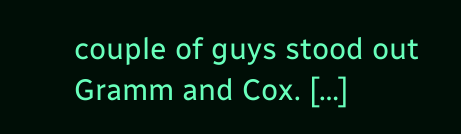couple of guys stood out Gramm and Cox. […]